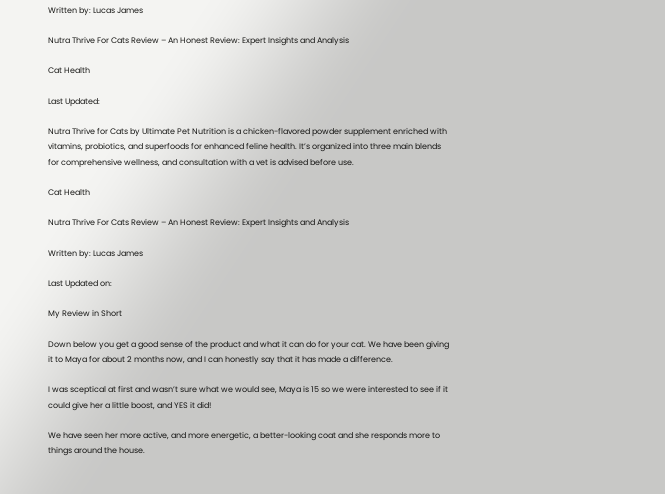Written by: Lucas James

Nutra Thrive For Cats Review – An Honest Review: Expert Insights and Analysis

Cat Health

Last Updated:

Nutra Thrive for Cats by Ultimate Pet Nutrition is a chicken-flavored powder supplement enriched with vitamins, probiotics, and superfoods for enhanced feline health. It’s organized into three main blends for comprehensive wellness, and consultation with a vet is advised before use.

Cat Health

Nutra Thrive For Cats Review – An Honest Review: Expert Insights and Analysis

Written by: Lucas James

Last Updated on:

My Review in Short

Down below you get a good sense of the product and what it can do for your cat. We have been giving it to Maya for about 2 months now, and I can honestly say that it has made a difference.

I was sceptical at first and wasn’t sure what we would see, Maya is 15 so we were interested to see if it could give her a little boost, and YES it did!

We have seen her more active, and more energetic, a better-looking coat and she responds more to things around the house.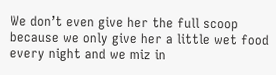We don’t even give her the full scoop because we only give her a little wet food every night and we miz in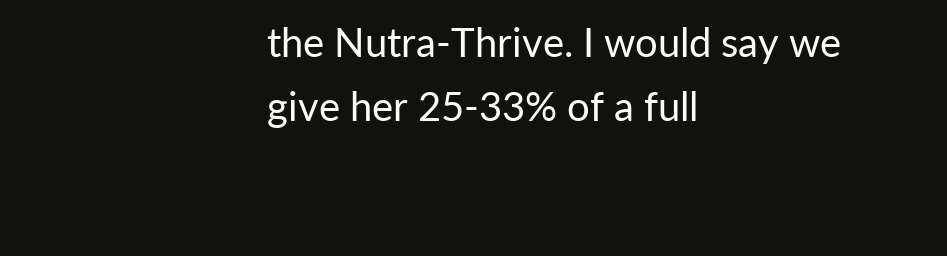the Nutra-Thrive. I would say we give her 25-33% of a full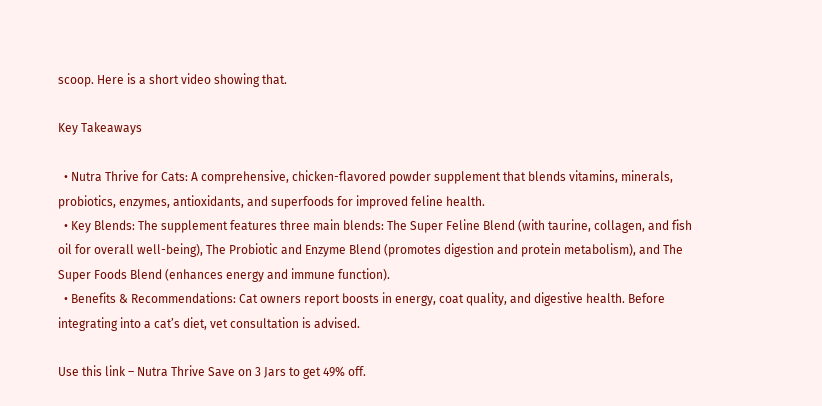scoop. Here is a short video showing that.

Key Takeaways

  • Nutra Thrive for Cats: A comprehensive, chicken-flavored powder supplement that blends vitamins, minerals, probiotics, enzymes, antioxidants, and superfoods for improved feline health.
  • Key Blends: The supplement features three main blends: The Super Feline Blend (with taurine, collagen, and fish oil for overall well-being), The Probiotic and Enzyme Blend (promotes digestion and protein metabolism), and The Super Foods Blend (enhances energy and immune function).
  • Benefits & Recommendations: Cat owners report boosts in energy, coat quality, and digestive health. Before integrating into a cat’s diet, vet consultation is advised.

Use this link – Nutra Thrive Save on 3 Jars to get 49% off.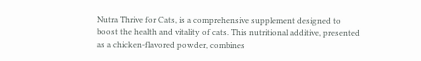Nutra Thrive for Cats, is a comprehensive supplement designed to boost the health and vitality of cats. This nutritional additive, presented as a chicken-flavored powder, combines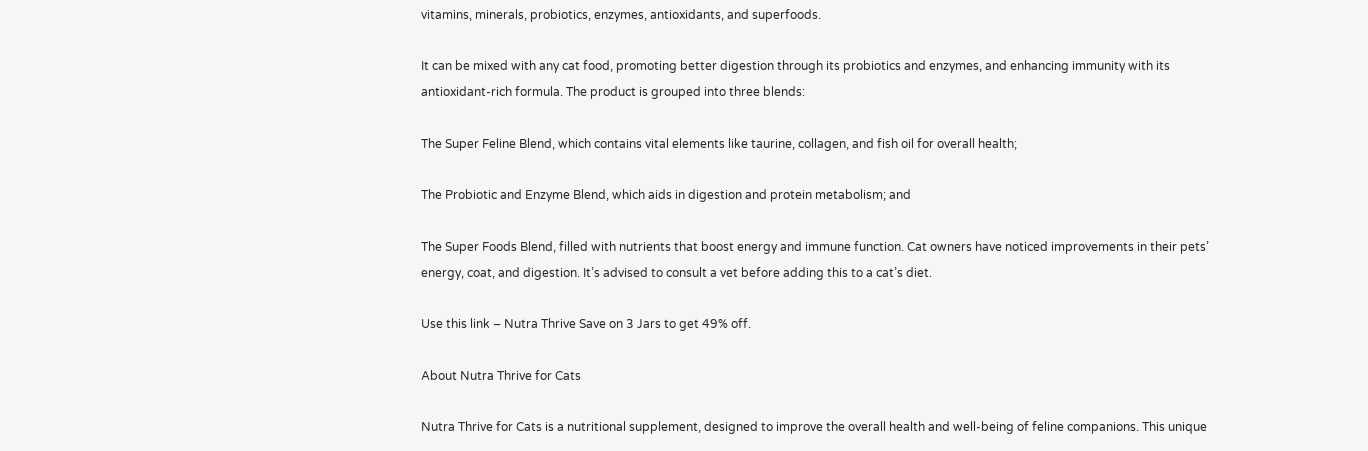vitamins, minerals, probiotics, enzymes, antioxidants, and superfoods.

It can be mixed with any cat food, promoting better digestion through its probiotics and enzymes, and enhancing immunity with its antioxidant-rich formula. The product is grouped into three blends:

The Super Feline Blend, which contains vital elements like taurine, collagen, and fish oil for overall health;

The Probiotic and Enzyme Blend, which aids in digestion and protein metabolism; and

The Super Foods Blend, filled with nutrients that boost energy and immune function. Cat owners have noticed improvements in their pets’ energy, coat, and digestion. It’s advised to consult a vet before adding this to a cat’s diet.

Use this link – Nutra Thrive Save on 3 Jars to get 49% off.

About Nutra Thrive for Cats

Nutra Thrive for Cats is a nutritional supplement, designed to improve the overall health and well-being of feline companions. This unique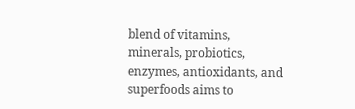blend of vitamins, minerals, probiotics, enzymes, antioxidants, and superfoods aims to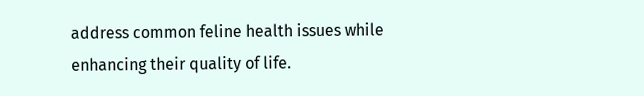address common feline health issues while enhancing their quality of life.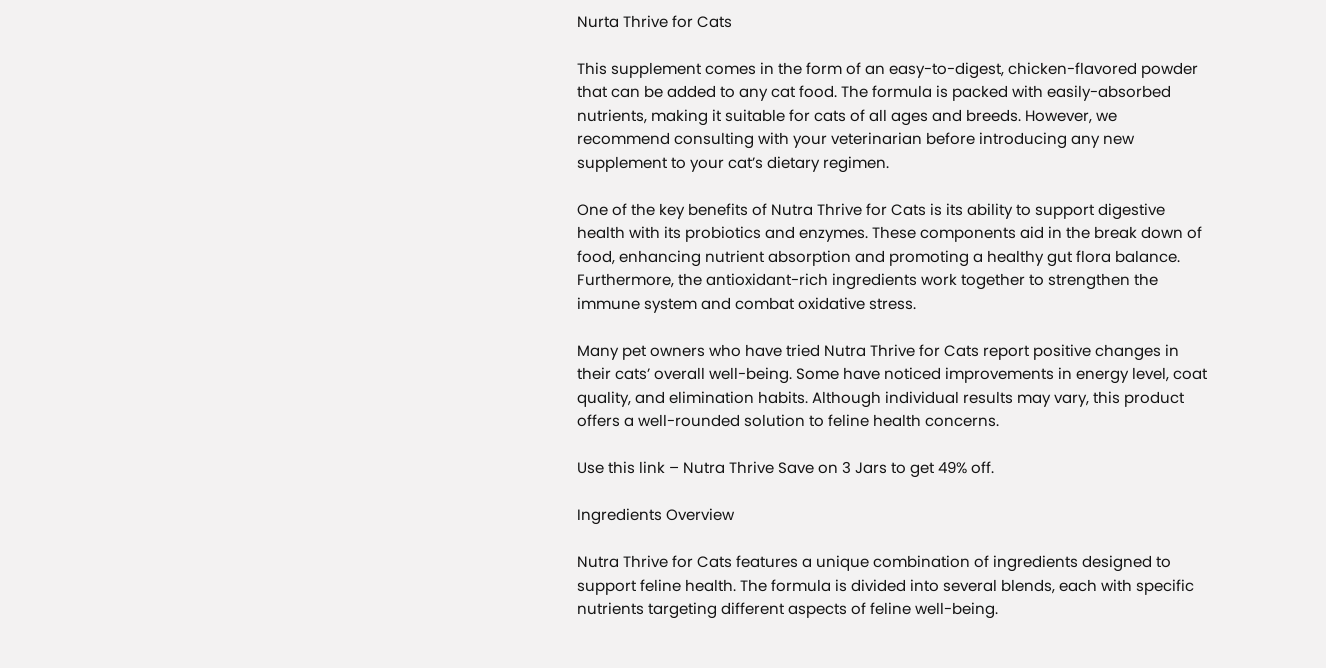Nurta Thrive for Cats

This supplement comes in the form of an easy-to-digest, chicken-flavored powder that can be added to any cat food. The formula is packed with easily-absorbed nutrients, making it suitable for cats of all ages and breeds. However, we recommend consulting with your veterinarian before introducing any new supplement to your cat’s dietary regimen.

One of the key benefits of Nutra Thrive for Cats is its ability to support digestive health with its probiotics and enzymes. These components aid in the break down of food, enhancing nutrient absorption and promoting a healthy gut flora balance. Furthermore, the antioxidant-rich ingredients work together to strengthen the immune system and combat oxidative stress.

Many pet owners who have tried Nutra Thrive for Cats report positive changes in their cats’ overall well-being. Some have noticed improvements in energy level, coat quality, and elimination habits. Although individual results may vary, this product offers a well-rounded solution to feline health concerns.

Use this link – Nutra Thrive Save on 3 Jars to get 49% off.

Ingredients Overview

Nutra Thrive for Cats features a unique combination of ingredients designed to support feline health. The formula is divided into several blends, each with specific nutrients targeting different aspects of feline well-being.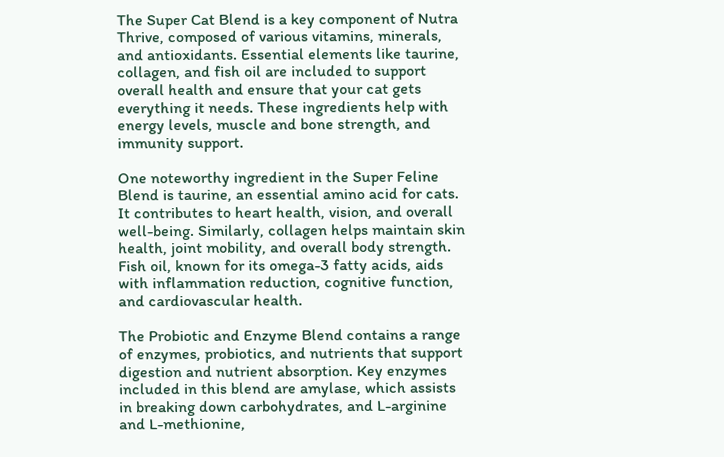The Super Cat Blend is a key component of Nutra Thrive, composed of various vitamins, minerals, and antioxidants. Essential elements like taurine, collagen, and fish oil are included to support overall health and ensure that your cat gets everything it needs. These ingredients help with energy levels, muscle and bone strength, and immunity support.

One noteworthy ingredient in the Super Feline Blend is taurine, an essential amino acid for cats. It contributes to heart health, vision, and overall well-being. Similarly, collagen helps maintain skin health, joint mobility, and overall body strength. Fish oil, known for its omega-3 fatty acids, aids with inflammation reduction, cognitive function, and cardiovascular health.

The Probiotic and Enzyme Blend contains a range of enzymes, probiotics, and nutrients that support digestion and nutrient absorption. Key enzymes included in this blend are amylase, which assists in breaking down carbohydrates, and L-arginine and L-methionine,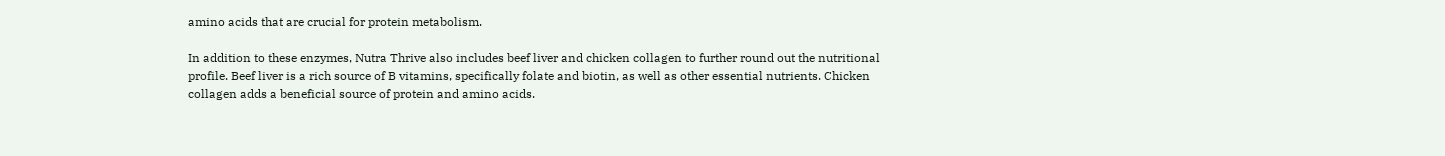amino acids that are crucial for protein metabolism.

In addition to these enzymes, Nutra Thrive also includes beef liver and chicken collagen to further round out the nutritional profile. Beef liver is a rich source of B vitamins, specifically folate and biotin, as well as other essential nutrients. Chicken collagen adds a beneficial source of protein and amino acids.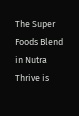The Super Foods Blend in Nutra Thrive is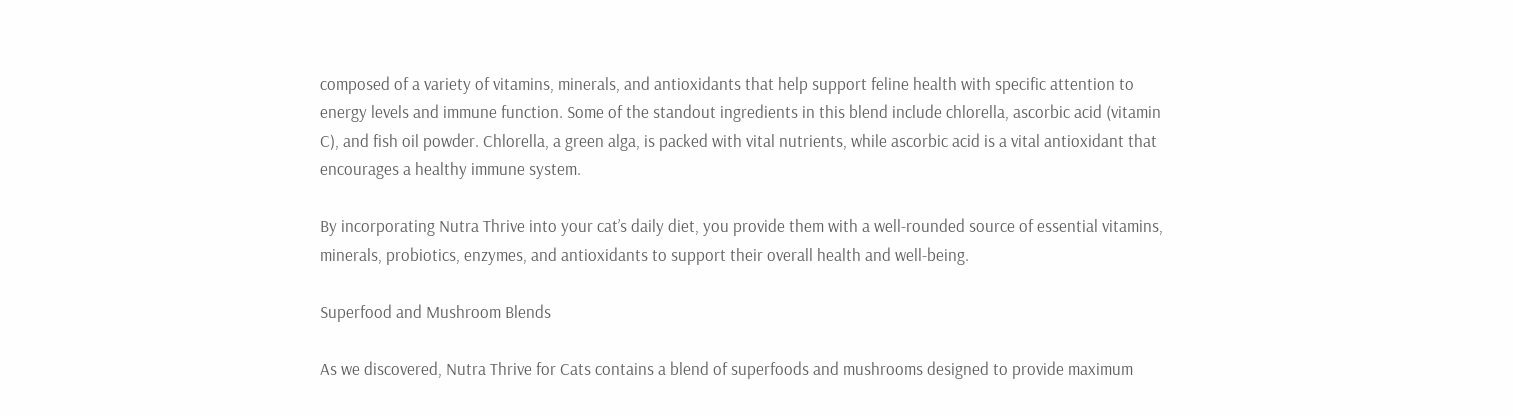composed of a variety of vitamins, minerals, and antioxidants that help support feline health with specific attention to energy levels and immune function. Some of the standout ingredients in this blend include chlorella, ascorbic acid (vitamin C), and fish oil powder. Chlorella, a green alga, is packed with vital nutrients, while ascorbic acid is a vital antioxidant that encourages a healthy immune system.

By incorporating Nutra Thrive into your cat’s daily diet, you provide them with a well-rounded source of essential vitamins, minerals, probiotics, enzymes, and antioxidants to support their overall health and well-being.

Superfood and Mushroom Blends

As we discovered, Nutra Thrive for Cats contains a blend of superfoods and mushrooms designed to provide maximum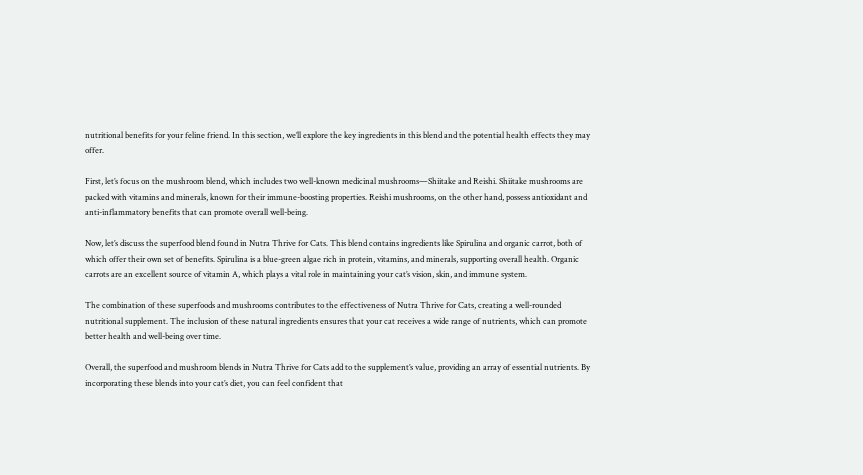nutritional benefits for your feline friend. In this section, we’ll explore the key ingredients in this blend and the potential health effects they may offer.

First, let’s focus on the mushroom blend, which includes two well-known medicinal mushrooms—Shiitake and Reishi. Shiitake mushrooms are packed with vitamins and minerals, known for their immune-boosting properties. Reishi mushrooms, on the other hand, possess antioxidant and anti-inflammatory benefits that can promote overall well-being.

Now, let’s discuss the superfood blend found in Nutra Thrive for Cats. This blend contains ingredients like Spirulina and organic carrot, both of which offer their own set of benefits. Spirulina is a blue-green algae rich in protein, vitamins, and minerals, supporting overall health. Organic carrots are an excellent source of vitamin A, which plays a vital role in maintaining your cat’s vision, skin, and immune system.

The combination of these superfoods and mushrooms contributes to the effectiveness of Nutra Thrive for Cats, creating a well-rounded nutritional supplement. The inclusion of these natural ingredients ensures that your cat receives a wide range of nutrients, which can promote better health and well-being over time.

Overall, the superfood and mushroom blends in Nutra Thrive for Cats add to the supplement’s value, providing an array of essential nutrients. By incorporating these blends into your cat’s diet, you can feel confident that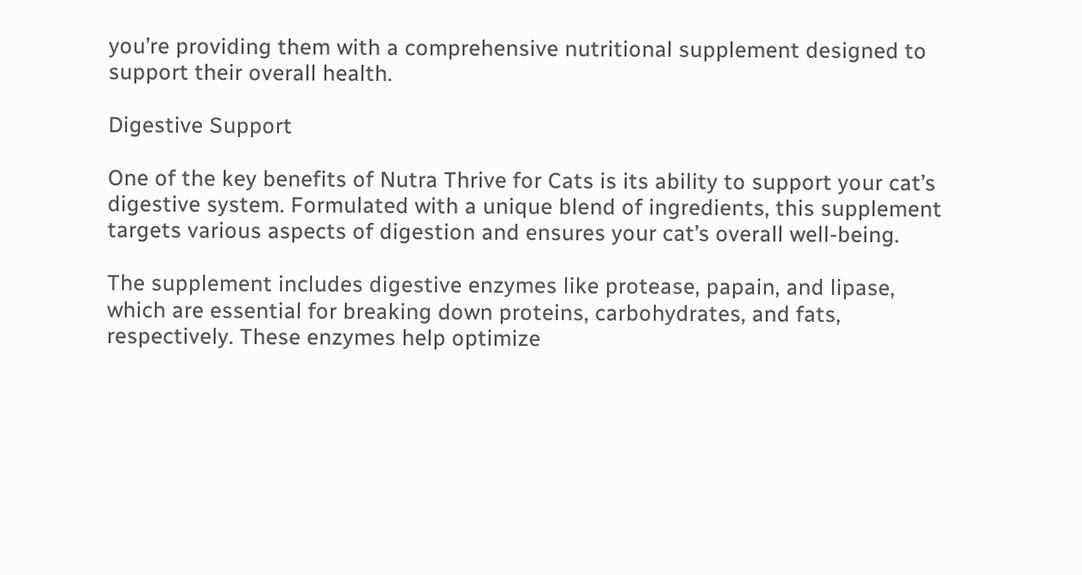you’re providing them with a comprehensive nutritional supplement designed to support their overall health.

Digestive Support

One of the key benefits of Nutra Thrive for Cats is its ability to support your cat’s digestive system. Formulated with a unique blend of ingredients, this supplement targets various aspects of digestion and ensures your cat’s overall well-being.

The supplement includes digestive enzymes like protease, papain, and lipase, which are essential for breaking down proteins, carbohydrates, and fats, respectively. These enzymes help optimize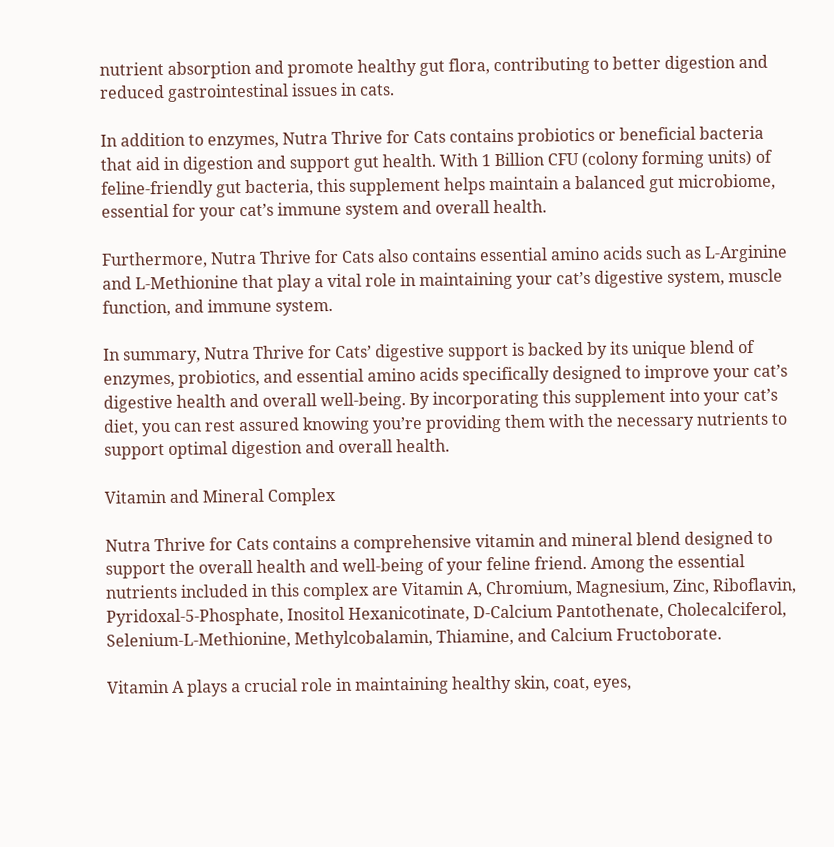nutrient absorption and promote healthy gut flora, contributing to better digestion and reduced gastrointestinal issues in cats.

In addition to enzymes, Nutra Thrive for Cats contains probiotics or beneficial bacteria that aid in digestion and support gut health. With 1 Billion CFU (colony forming units) of feline-friendly gut bacteria, this supplement helps maintain a balanced gut microbiome, essential for your cat’s immune system and overall health.

Furthermore, Nutra Thrive for Cats also contains essential amino acids such as L-Arginine and L-Methionine that play a vital role in maintaining your cat’s digestive system, muscle function, and immune system.

In summary, Nutra Thrive for Cats’ digestive support is backed by its unique blend of enzymes, probiotics, and essential amino acids specifically designed to improve your cat’s digestive health and overall well-being. By incorporating this supplement into your cat’s diet, you can rest assured knowing you’re providing them with the necessary nutrients to support optimal digestion and overall health.

Vitamin and Mineral Complex

Nutra Thrive for Cats contains a comprehensive vitamin and mineral blend designed to support the overall health and well-being of your feline friend. Among the essential nutrients included in this complex are Vitamin A, Chromium, Magnesium, Zinc, Riboflavin, Pyridoxal-5-Phosphate, Inositol Hexanicotinate, D-Calcium Pantothenate, Cholecalciferol, Selenium-L-Methionine, Methylcobalamin, Thiamine, and Calcium Fructoborate.

Vitamin A plays a crucial role in maintaining healthy skin, coat, eyes,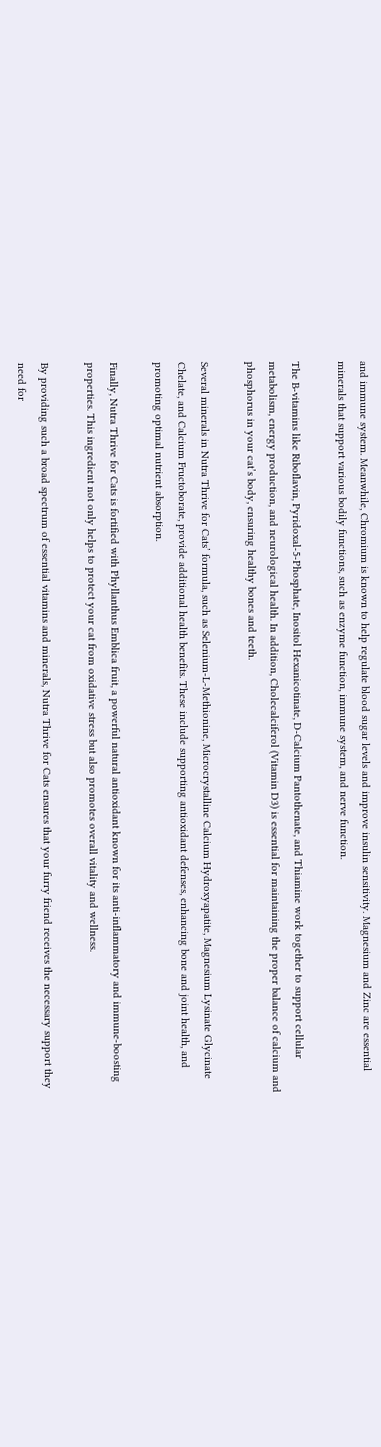and immune system. Meanwhile, Chromium is known to help regulate blood sugar levels and improve insulin sensitivity. Magnesium and Zinc are essential minerals that support various bodily functions, such as enzyme function, immune system, and nerve function.

The B-vitamins like Riboflavin, Pyridoxal-5-Phosphate, Inositol Hexanicotinate, D-Calcium Pantothenate, and Thiamine work together to support cellular metabolism, energy production, and neurological health. In addition, Cholecalciferol (Vitamin D3) is essential for maintaining the proper balance of calcium and phosphorus in your cat’s body, ensuring healthy bones and teeth.

Several minerals in Nutra Thrive for Cats’ formula, such as Selenium-L-Methionine, Microcrystalline Calcium Hydroxyapatite, Magnesium Lysinate Glycinate Chelate, and Calcium Fructoborate, provide additional health benefits. These include supporting antioxidant defenses, enhancing bone and joint health, and promoting optimal nutrient absorption.

Finally, Nutra Thrive for Cats is fortified with Phyllanthus Emblica fruit, a powerful natural antioxidant known for its anti-inflammatory and immune-boosting properties. This ingredient not only helps to protect your cat from oxidative stress but also promotes overall vitality and wellness.

By providing such a broad spectrum of essential vitamins and minerals, Nutra Thrive for Cats ensures that your furry friend receives the necessary support they need for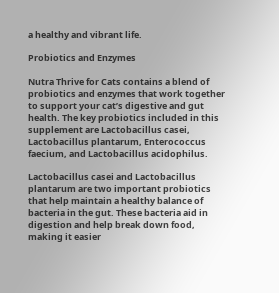a healthy and vibrant life.

Probiotics and Enzymes

Nutra Thrive for Cats contains a blend of probiotics and enzymes that work together to support your cat’s digestive and gut health. The key probiotics included in this supplement are Lactobacillus casei, Lactobacillus plantarum, Enterococcus faecium, and Lactobacillus acidophilus.

Lactobacillus casei and Lactobacillus plantarum are two important probiotics that help maintain a healthy balance of bacteria in the gut. These bacteria aid in digestion and help break down food, making it easier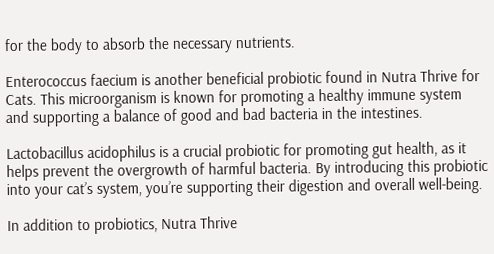for the body to absorb the necessary nutrients.

Enterococcus faecium is another beneficial probiotic found in Nutra Thrive for Cats. This microorganism is known for promoting a healthy immune system and supporting a balance of good and bad bacteria in the intestines.

Lactobacillus acidophilus is a crucial probiotic for promoting gut health, as it helps prevent the overgrowth of harmful bacteria. By introducing this probiotic into your cat’s system, you’re supporting their digestion and overall well-being.

In addition to probiotics, Nutra Thrive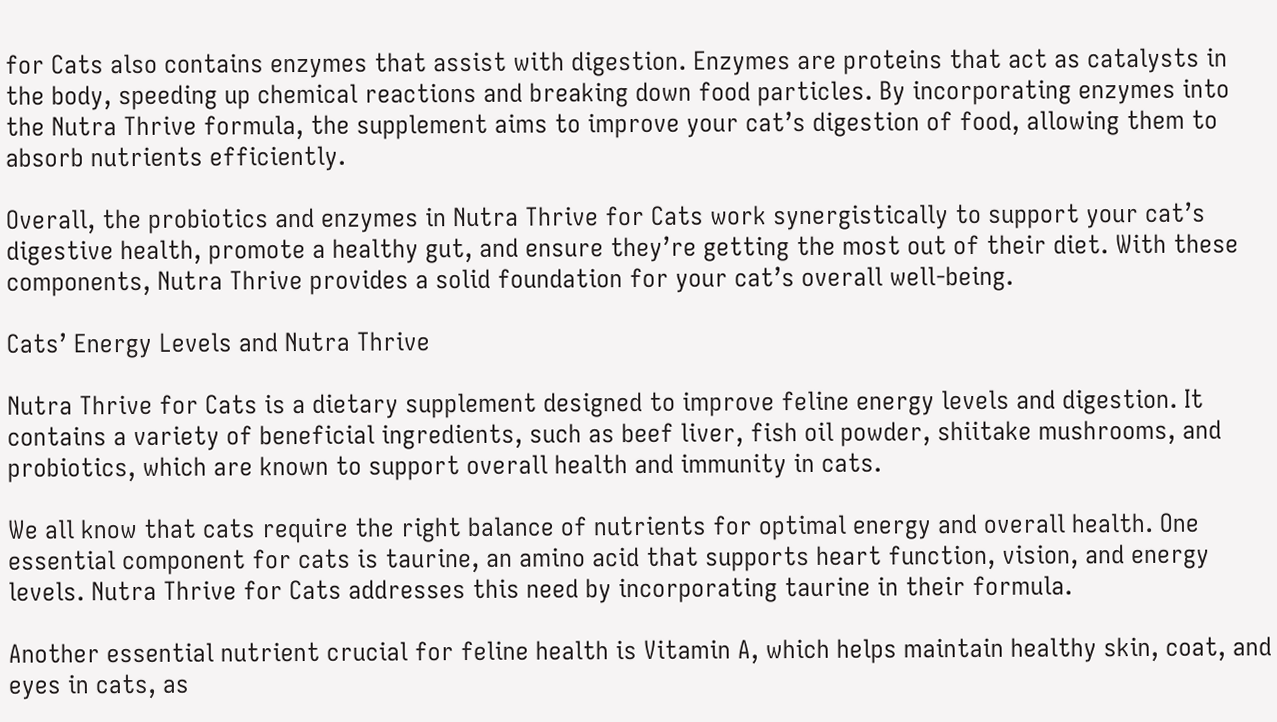for Cats also contains enzymes that assist with digestion. Enzymes are proteins that act as catalysts in the body, speeding up chemical reactions and breaking down food particles. By incorporating enzymes into the Nutra Thrive formula, the supplement aims to improve your cat’s digestion of food, allowing them to absorb nutrients efficiently.

Overall, the probiotics and enzymes in Nutra Thrive for Cats work synergistically to support your cat’s digestive health, promote a healthy gut, and ensure they’re getting the most out of their diet. With these components, Nutra Thrive provides a solid foundation for your cat’s overall well-being.

Cats’ Energy Levels and Nutra Thrive

Nutra Thrive for Cats is a dietary supplement designed to improve feline energy levels and digestion. It contains a variety of beneficial ingredients, such as beef liver, fish oil powder, shiitake mushrooms, and probiotics, which are known to support overall health and immunity in cats.

We all know that cats require the right balance of nutrients for optimal energy and overall health. One essential component for cats is taurine, an amino acid that supports heart function, vision, and energy levels. Nutra Thrive for Cats addresses this need by incorporating taurine in their formula.

Another essential nutrient crucial for feline health is Vitamin A, which helps maintain healthy skin, coat, and eyes in cats, as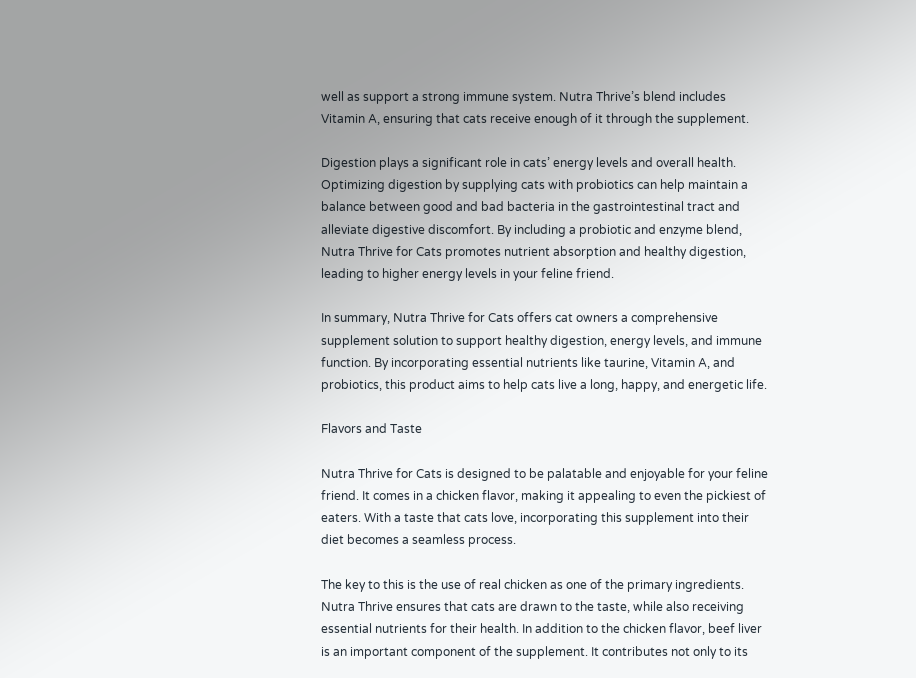well as support a strong immune system. Nutra Thrive’s blend includes Vitamin A, ensuring that cats receive enough of it through the supplement.

Digestion plays a significant role in cats’ energy levels and overall health. Optimizing digestion by supplying cats with probiotics can help maintain a balance between good and bad bacteria in the gastrointestinal tract and alleviate digestive discomfort. By including a probiotic and enzyme blend, Nutra Thrive for Cats promotes nutrient absorption and healthy digestion, leading to higher energy levels in your feline friend.

In summary, Nutra Thrive for Cats offers cat owners a comprehensive supplement solution to support healthy digestion, energy levels, and immune function. By incorporating essential nutrients like taurine, Vitamin A, and probiotics, this product aims to help cats live a long, happy, and energetic life.

Flavors and Taste

Nutra Thrive for Cats is designed to be palatable and enjoyable for your feline friend. It comes in a chicken flavor, making it appealing to even the pickiest of eaters. With a taste that cats love, incorporating this supplement into their diet becomes a seamless process.

The key to this is the use of real chicken as one of the primary ingredients. Nutra Thrive ensures that cats are drawn to the taste, while also receiving essential nutrients for their health. In addition to the chicken flavor, beef liver is an important component of the supplement. It contributes not only to its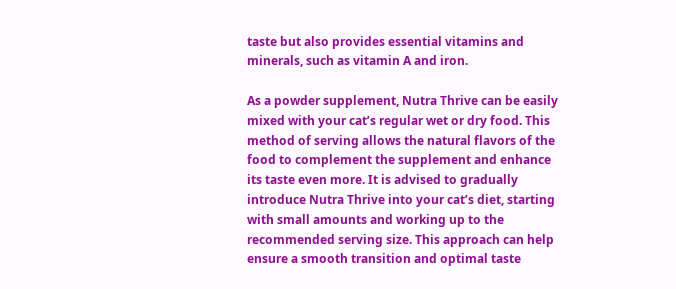taste but also provides essential vitamins and minerals, such as vitamin A and iron.

As a powder supplement, Nutra Thrive can be easily mixed with your cat’s regular wet or dry food. This method of serving allows the natural flavors of the food to complement the supplement and enhance its taste even more. It is advised to gradually introduce Nutra Thrive into your cat’s diet, starting with small amounts and working up to the recommended serving size. This approach can help ensure a smooth transition and optimal taste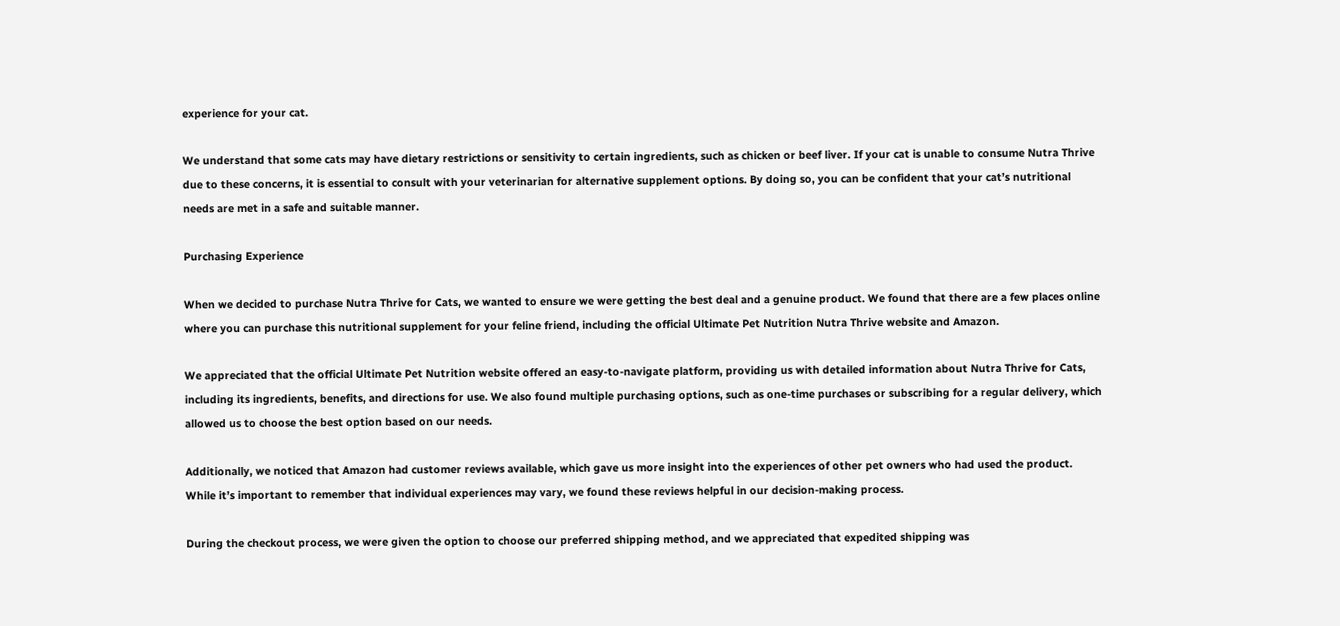experience for your cat.

We understand that some cats may have dietary restrictions or sensitivity to certain ingredients, such as chicken or beef liver. If your cat is unable to consume Nutra Thrive due to these concerns, it is essential to consult with your veterinarian for alternative supplement options. By doing so, you can be confident that your cat’s nutritional needs are met in a safe and suitable manner.

Purchasing Experience

When we decided to purchase Nutra Thrive for Cats, we wanted to ensure we were getting the best deal and a genuine product. We found that there are a few places online where you can purchase this nutritional supplement for your feline friend, including the official Ultimate Pet Nutrition Nutra Thrive website and Amazon.

We appreciated that the official Ultimate Pet Nutrition website offered an easy-to-navigate platform, providing us with detailed information about Nutra Thrive for Cats, including its ingredients, benefits, and directions for use. We also found multiple purchasing options, such as one-time purchases or subscribing for a regular delivery, which allowed us to choose the best option based on our needs.

Additionally, we noticed that Amazon had customer reviews available, which gave us more insight into the experiences of other pet owners who had used the product. While it’s important to remember that individual experiences may vary, we found these reviews helpful in our decision-making process.

During the checkout process, we were given the option to choose our preferred shipping method, and we appreciated that expedited shipping was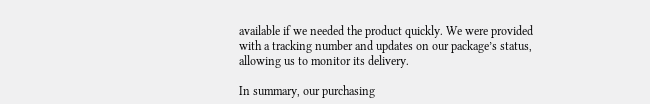available if we needed the product quickly. We were provided with a tracking number and updates on our package’s status, allowing us to monitor its delivery.

In summary, our purchasing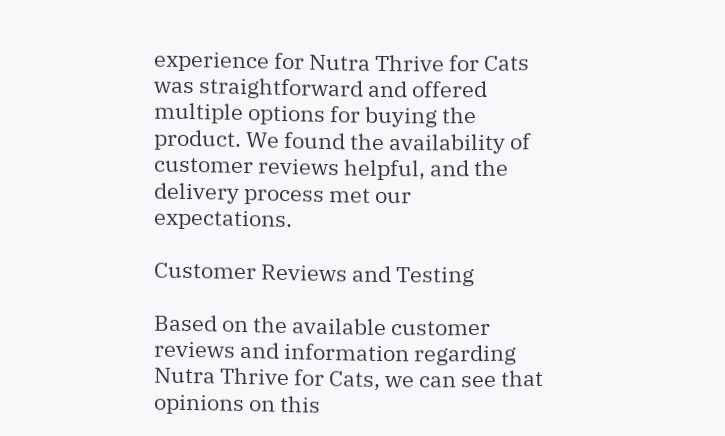experience for Nutra Thrive for Cats was straightforward and offered multiple options for buying the product. We found the availability of customer reviews helpful, and the delivery process met our expectations.

Customer Reviews and Testing

Based on the available customer reviews and information regarding Nutra Thrive for Cats, we can see that opinions on this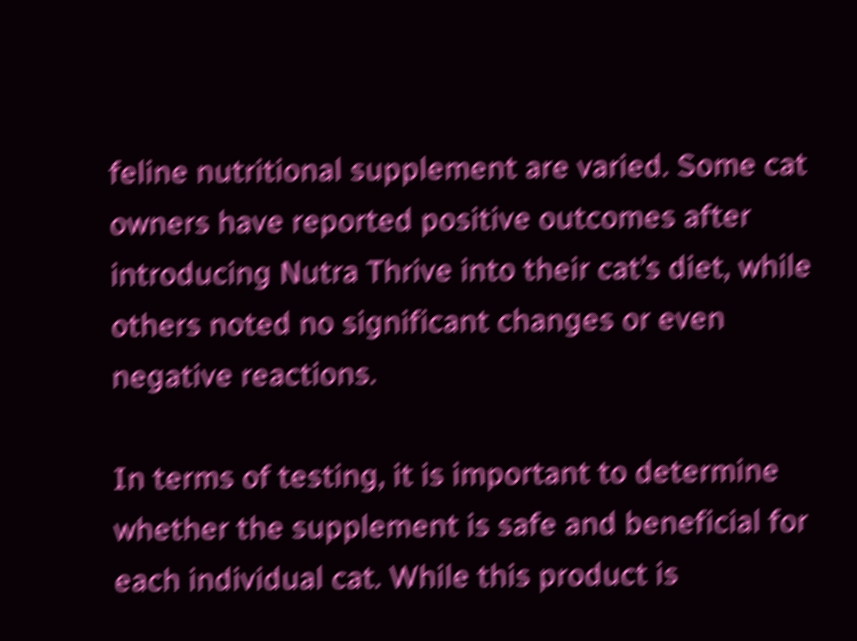feline nutritional supplement are varied. Some cat owners have reported positive outcomes after introducing Nutra Thrive into their cat’s diet, while others noted no significant changes or even negative reactions.

In terms of testing, it is important to determine whether the supplement is safe and beneficial for each individual cat. While this product is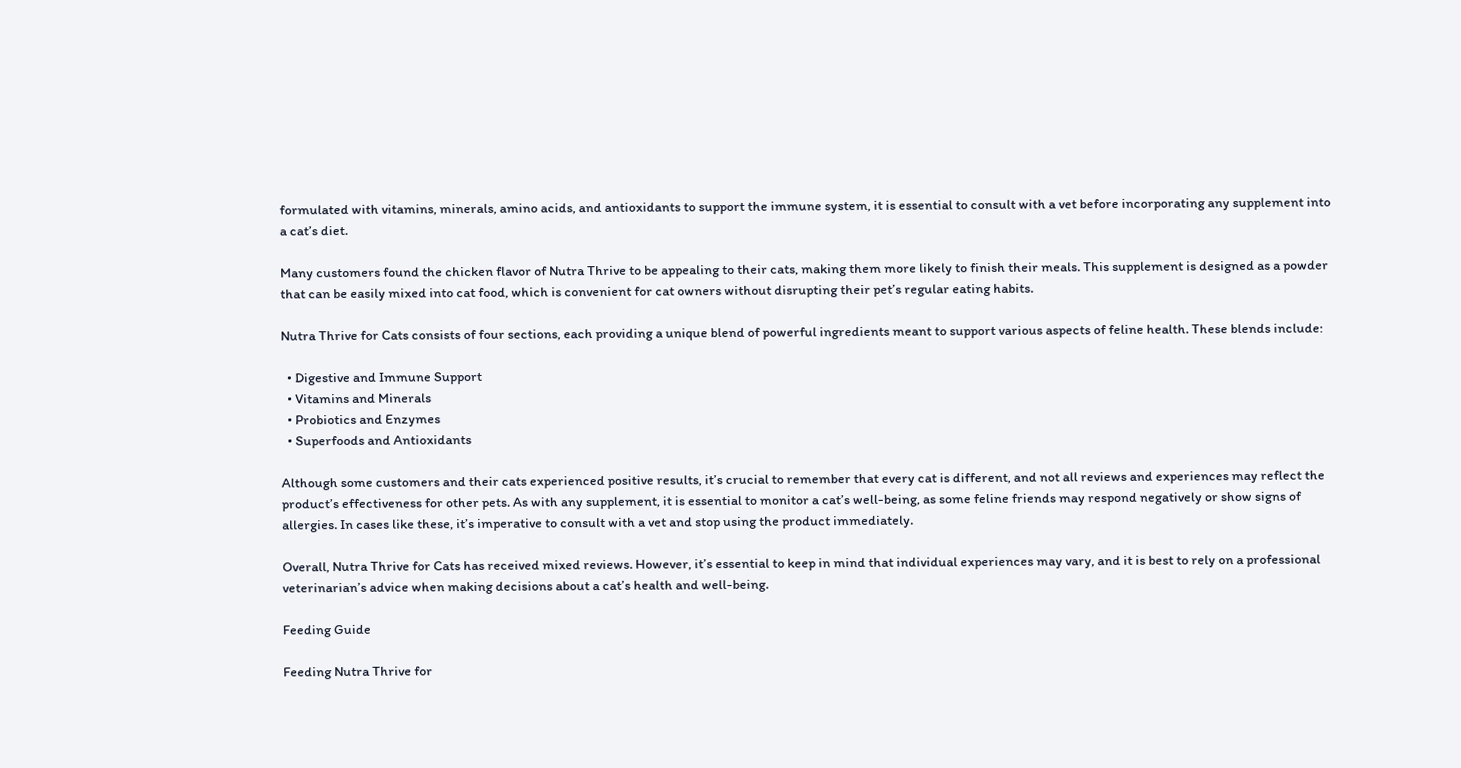formulated with vitamins, minerals, amino acids, and antioxidants to support the immune system, it is essential to consult with a vet before incorporating any supplement into a cat’s diet.

Many customers found the chicken flavor of Nutra Thrive to be appealing to their cats, making them more likely to finish their meals. This supplement is designed as a powder that can be easily mixed into cat food, which is convenient for cat owners without disrupting their pet’s regular eating habits.

Nutra Thrive for Cats consists of four sections, each providing a unique blend of powerful ingredients meant to support various aspects of feline health. These blends include:

  • Digestive and Immune Support
  • Vitamins and Minerals
  • Probiotics and Enzymes
  • Superfoods and Antioxidants

Although some customers and their cats experienced positive results, it’s crucial to remember that every cat is different, and not all reviews and experiences may reflect the product’s effectiveness for other pets. As with any supplement, it is essential to monitor a cat’s well-being, as some feline friends may respond negatively or show signs of allergies. In cases like these, it’s imperative to consult with a vet and stop using the product immediately.

Overall, Nutra Thrive for Cats has received mixed reviews. However, it’s essential to keep in mind that individual experiences may vary, and it is best to rely on a professional veterinarian’s advice when making decisions about a cat’s health and well-being.

Feeding Guide

Feeding Nutra Thrive for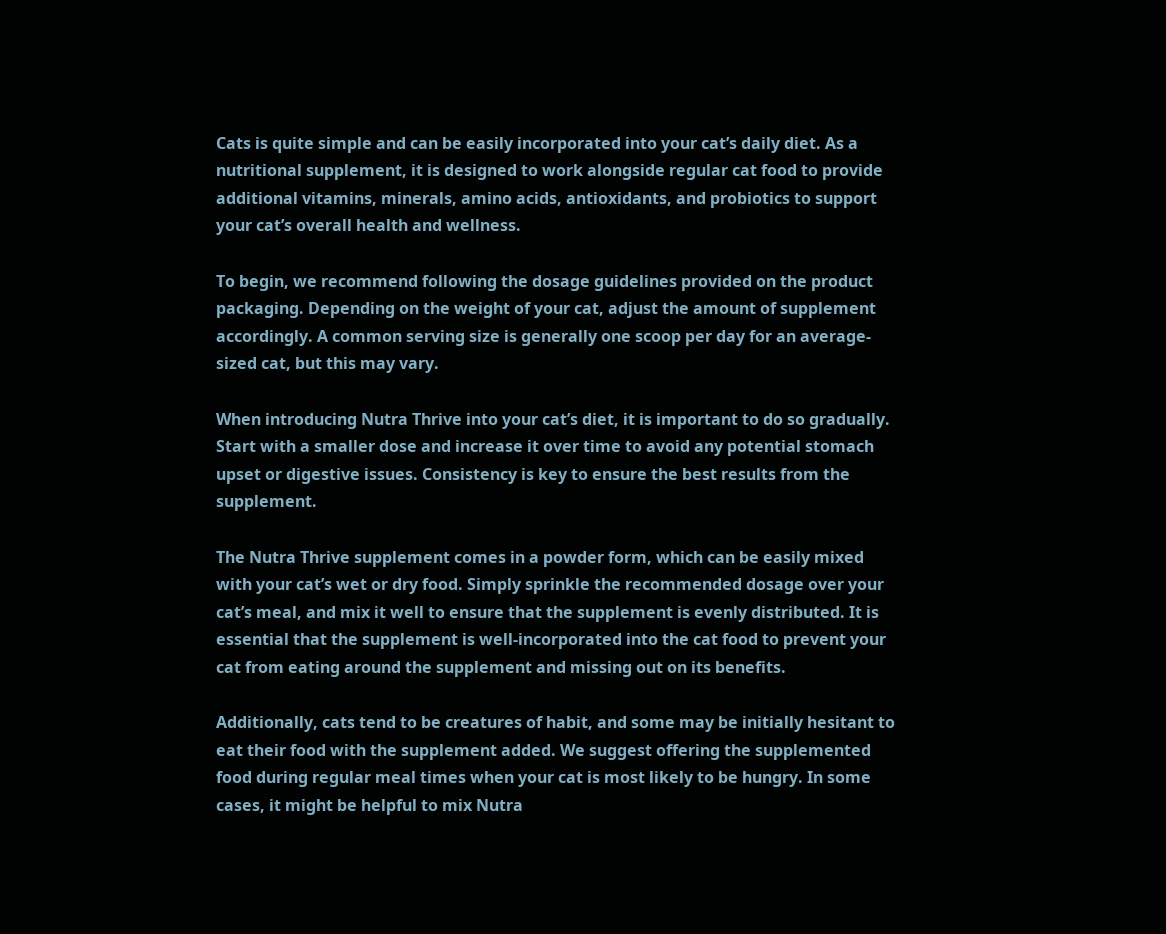Cats is quite simple and can be easily incorporated into your cat’s daily diet. As a nutritional supplement, it is designed to work alongside regular cat food to provide additional vitamins, minerals, amino acids, antioxidants, and probiotics to support your cat’s overall health and wellness.

To begin, we recommend following the dosage guidelines provided on the product packaging. Depending on the weight of your cat, adjust the amount of supplement accordingly. A common serving size is generally one scoop per day for an average-sized cat, but this may vary.

When introducing Nutra Thrive into your cat’s diet, it is important to do so gradually. Start with a smaller dose and increase it over time to avoid any potential stomach upset or digestive issues. Consistency is key to ensure the best results from the supplement.

The Nutra Thrive supplement comes in a powder form, which can be easily mixed with your cat’s wet or dry food. Simply sprinkle the recommended dosage over your cat’s meal, and mix it well to ensure that the supplement is evenly distributed. It is essential that the supplement is well-incorporated into the cat food to prevent your cat from eating around the supplement and missing out on its benefits.

Additionally, cats tend to be creatures of habit, and some may be initially hesitant to eat their food with the supplement added. We suggest offering the supplemented food during regular meal times when your cat is most likely to be hungry. In some cases, it might be helpful to mix Nutra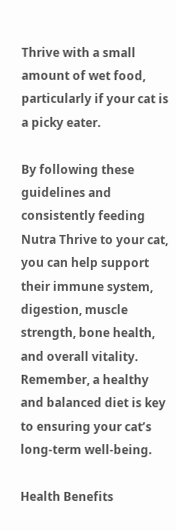Thrive with a small amount of wet food, particularly if your cat is a picky eater.

By following these guidelines and consistently feeding Nutra Thrive to your cat, you can help support their immune system, digestion, muscle strength, bone health, and overall vitality. Remember, a healthy and balanced diet is key to ensuring your cat’s long-term well-being.

Health Benefits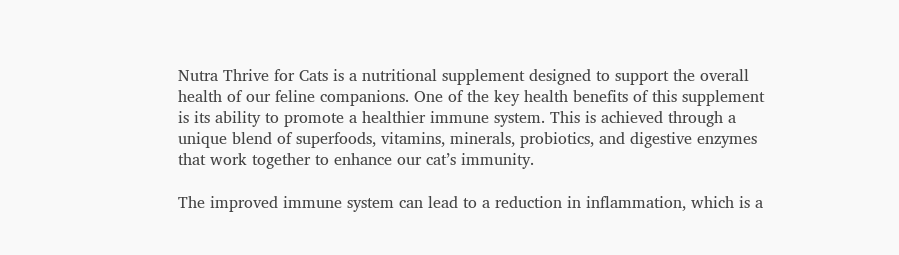Nutra Thrive for Cats is a nutritional supplement designed to support the overall health of our feline companions. One of the key health benefits of this supplement is its ability to promote a healthier immune system. This is achieved through a unique blend of superfoods, vitamins, minerals, probiotics, and digestive enzymes that work together to enhance our cat’s immunity.

The improved immune system can lead to a reduction in inflammation, which is a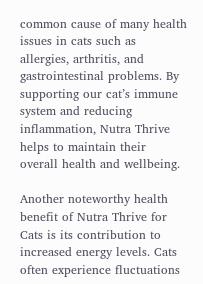common cause of many health issues in cats such as allergies, arthritis, and gastrointestinal problems. By supporting our cat’s immune system and reducing inflammation, Nutra Thrive helps to maintain their overall health and wellbeing.

Another noteworthy health benefit of Nutra Thrive for Cats is its contribution to increased energy levels. Cats often experience fluctuations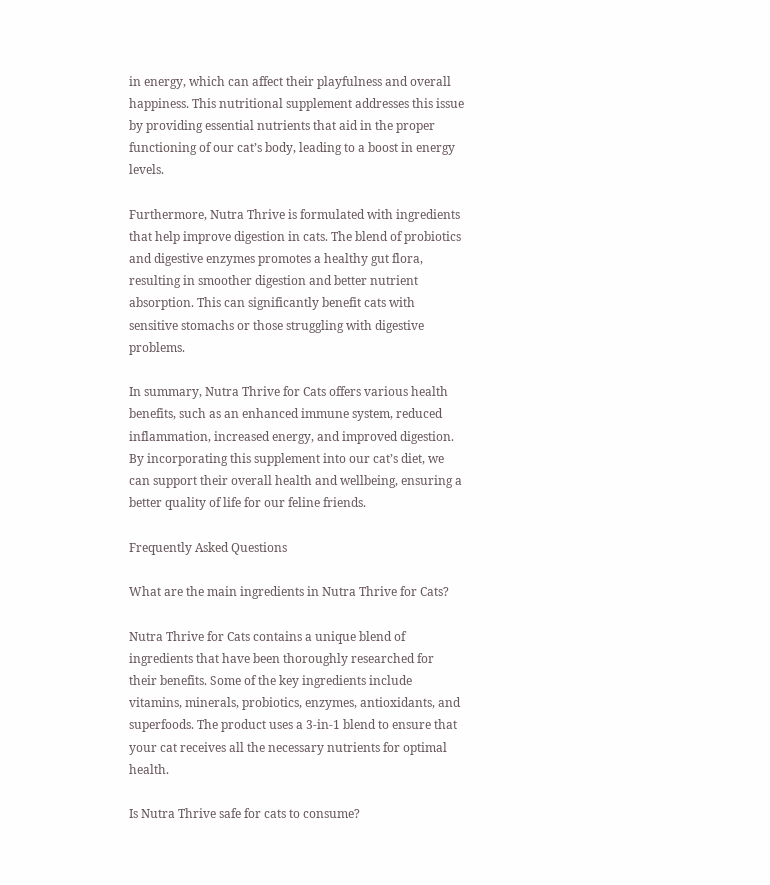in energy, which can affect their playfulness and overall happiness. This nutritional supplement addresses this issue by providing essential nutrients that aid in the proper functioning of our cat’s body, leading to a boost in energy levels.

Furthermore, Nutra Thrive is formulated with ingredients that help improve digestion in cats. The blend of probiotics and digestive enzymes promotes a healthy gut flora, resulting in smoother digestion and better nutrient absorption. This can significantly benefit cats with sensitive stomachs or those struggling with digestive problems.

In summary, Nutra Thrive for Cats offers various health benefits, such as an enhanced immune system, reduced inflammation, increased energy, and improved digestion. By incorporating this supplement into our cat’s diet, we can support their overall health and wellbeing, ensuring a better quality of life for our feline friends.

Frequently Asked Questions

What are the main ingredients in Nutra Thrive for Cats?

Nutra Thrive for Cats contains a unique blend of ingredients that have been thoroughly researched for their benefits. Some of the key ingredients include vitamins, minerals, probiotics, enzymes, antioxidants, and superfoods. The product uses a 3-in-1 blend to ensure that your cat receives all the necessary nutrients for optimal health.

Is Nutra Thrive safe for cats to consume?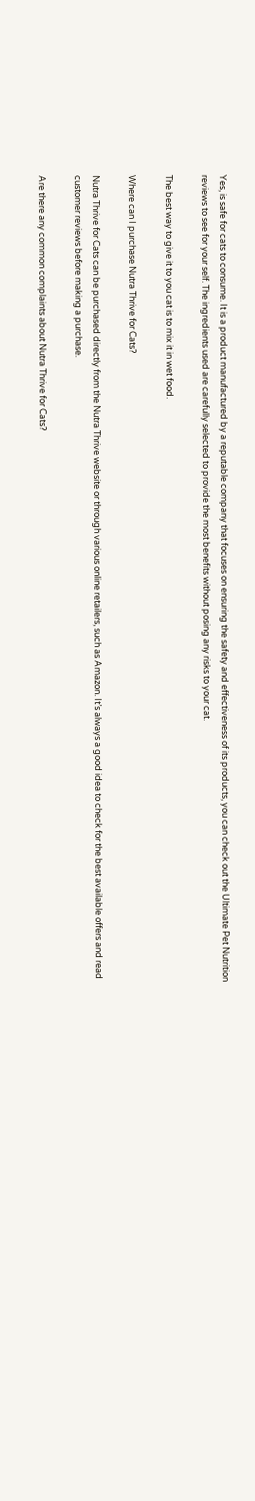Yes, is safe for cats to consume. It is a product manufactured by a reputable company that focuses on ensuring the safety and effectiveness of its products, you can check out the Ultimate Pet Nutrition reviews to see for your self. The ingredients used are carefully selected to provide the most benefits without posing any risks to your cat.

The best way to give it to you cat is to mix it in wet food.

Where can I purchase Nutra Thrive for Cats?

Nutra Thrive for Cats can be purchased directly from the Nutra Thrive website or through various online retailers, such as Amazon. It’s always a good idea to check for the best available offers and read customer reviews before making a purchase.

Are there any common complaints about Nutra Thrive for Cats?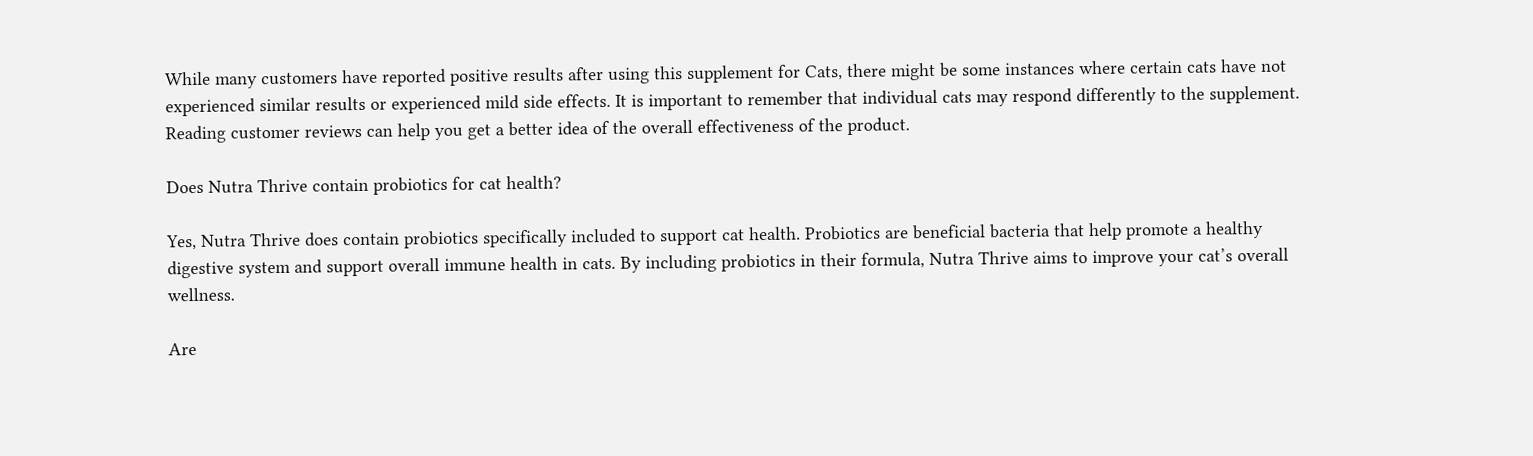While many customers have reported positive results after using this supplement for Cats, there might be some instances where certain cats have not experienced similar results or experienced mild side effects. It is important to remember that individual cats may respond differently to the supplement. Reading customer reviews can help you get a better idea of the overall effectiveness of the product.

Does Nutra Thrive contain probiotics for cat health?

Yes, Nutra Thrive does contain probiotics specifically included to support cat health. Probiotics are beneficial bacteria that help promote a healthy digestive system and support overall immune health in cats. By including probiotics in their formula, Nutra Thrive aims to improve your cat’s overall wellness.

Are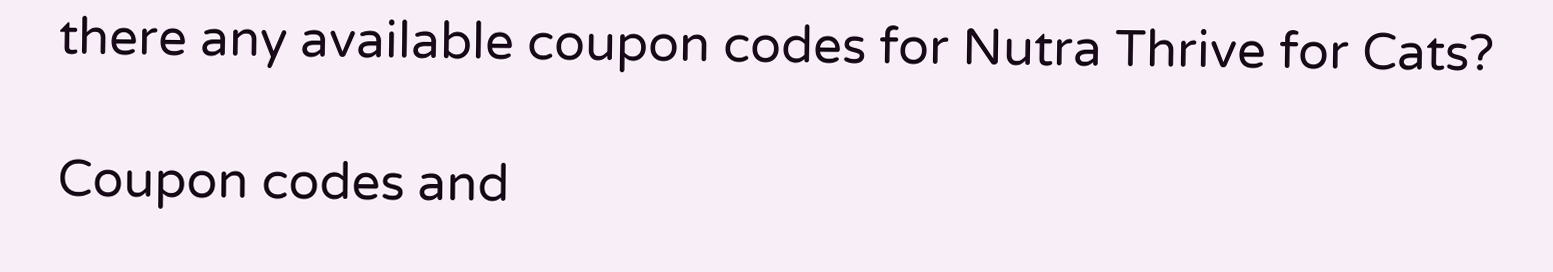there any available coupon codes for Nutra Thrive for Cats?

Coupon codes and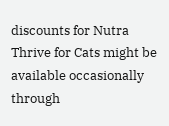discounts for Nutra Thrive for Cats might be available occasionally through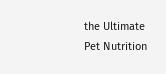the Ultimate Pet Nutrition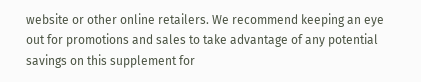website or other online retailers. We recommend keeping an eye out for promotions and sales to take advantage of any potential savings on this supplement for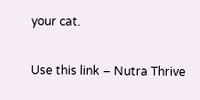your cat.

Use this link – Nutra Thrive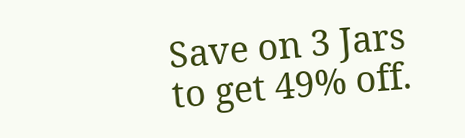Save on 3 Jars to get 49% off.